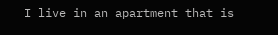I live in an apartment that is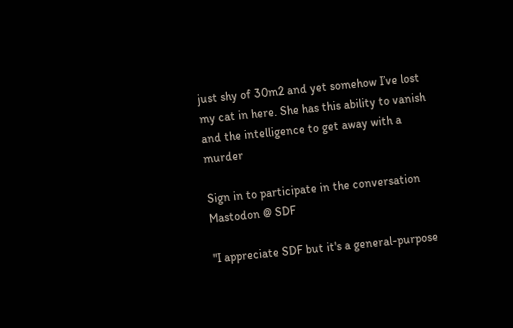just shy of 30m2 and yet somehow I’ve lost my cat in here. She has this ability to vanish and the intelligence to get away with a murder

Sign in to participate in the conversation
Mastodon @ SDF

"I appreciate SDF but it's a general-purpose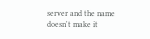server and the name doesn't make it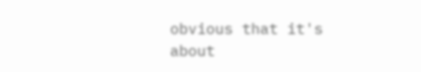obvious that it's about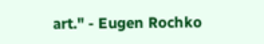art." - Eugen Rochko